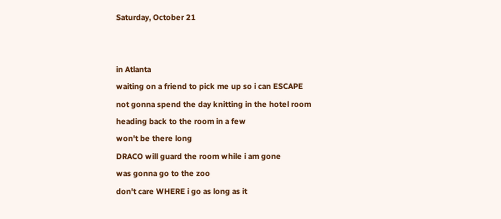Saturday, October 21


in Atlanta
waiting on a friend to pick me up so i can ESCAPE
not gonna spend the day knitting in the hotel room
heading back to the room in a few
won't be there long
DRACO will guard the room while i am gone
was gonna go to the zoo
don't care WHERE i go as long as it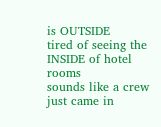is OUTSIDE
tired of seeing the INSIDE of hotel rooms
sounds like a crew just came in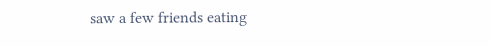saw a few friends eating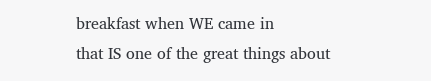breakfast when WE came in
that IS one of the great things about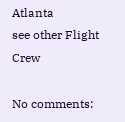Atlanta
see other Flight Crew

No comments: